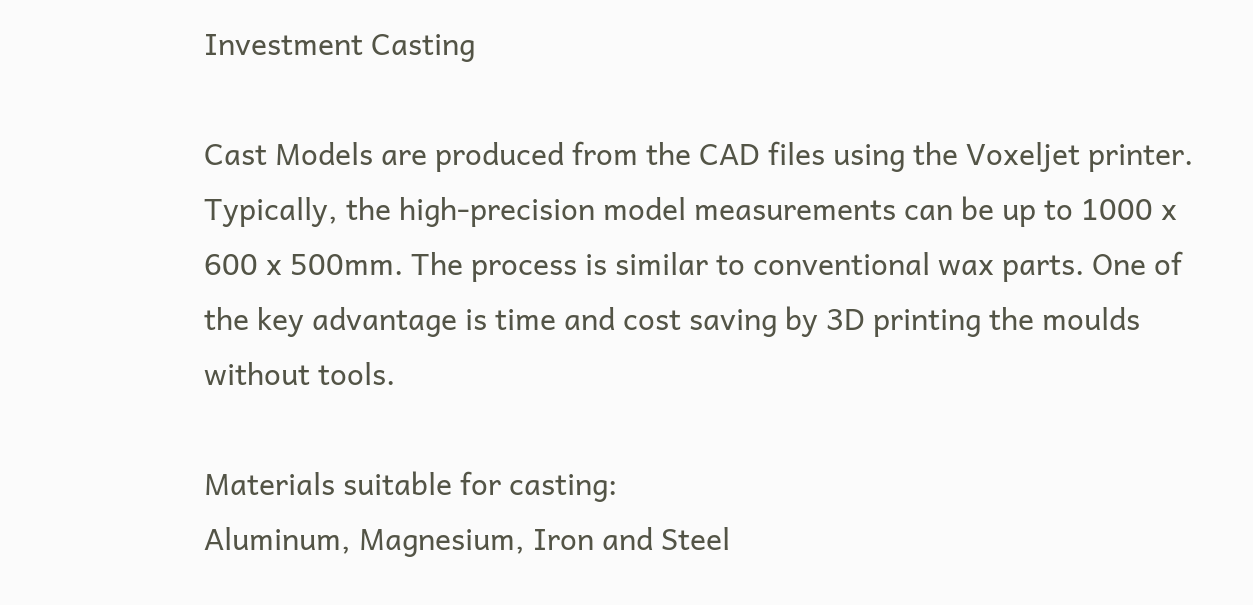Investment Casting

Cast Models are produced from the CAD files using the Voxeljet printer. Typically, the high-precision model measurements can be up to 1000 x 600 x 500mm. The process is similar to conventional wax parts. One of the key advantage is time and cost saving by 3D printing the moulds without tools.

Materials suitable for casting:
Aluminum, Magnesium, Iron and Steel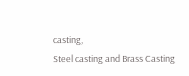casting,
Steel casting and Brass Casting